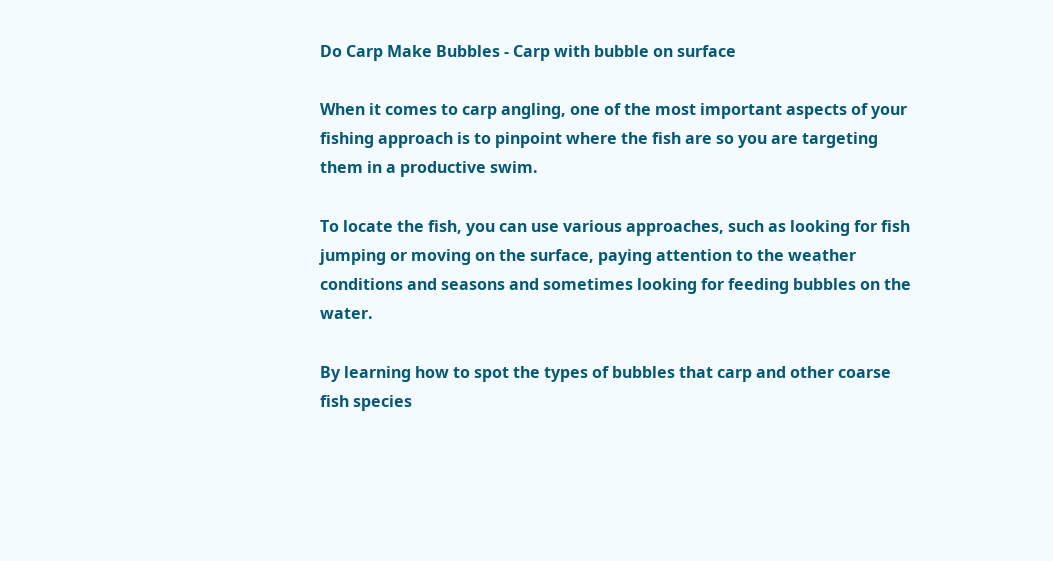Do Carp Make Bubbles - Carp with bubble on surface

When it comes to carp angling, one of the most important aspects of your fishing approach is to pinpoint where the fish are so you are targeting them in a productive swim.

To locate the fish, you can use various approaches, such as looking for fish jumping or moving on the surface, paying attention to the weather conditions and seasons and sometimes looking for feeding bubbles on the water.

By learning how to spot the types of bubbles that carp and other coarse fish species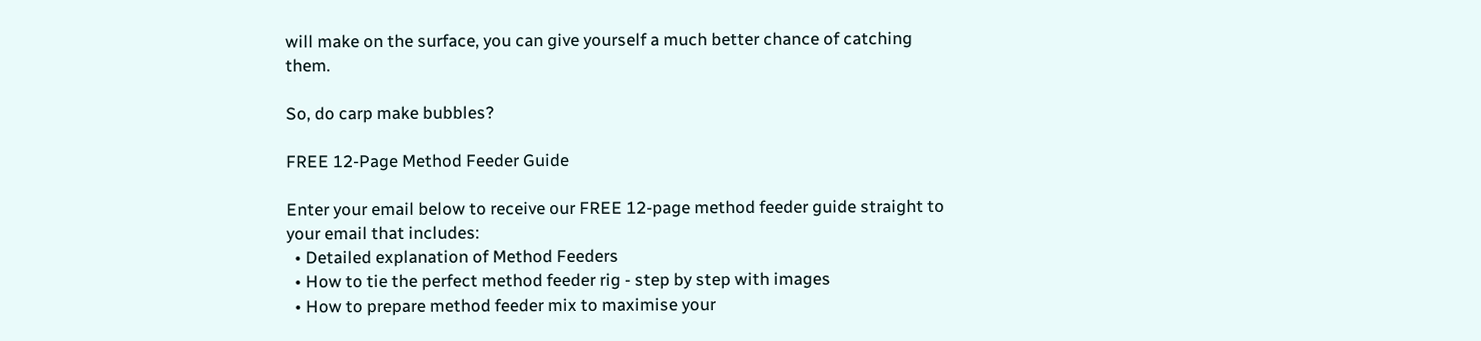will make on the surface, you can give yourself a much better chance of catching them.

So, do carp make bubbles?

FREE 12-Page Method Feeder Guide

Enter your email below to receive our FREE 12-page method feeder guide straight to your email that includes:
  • Detailed explanation of Method Feeders
  • How to tie the perfect method feeder rig - step by step with images
  • How to prepare method feeder mix to maximise your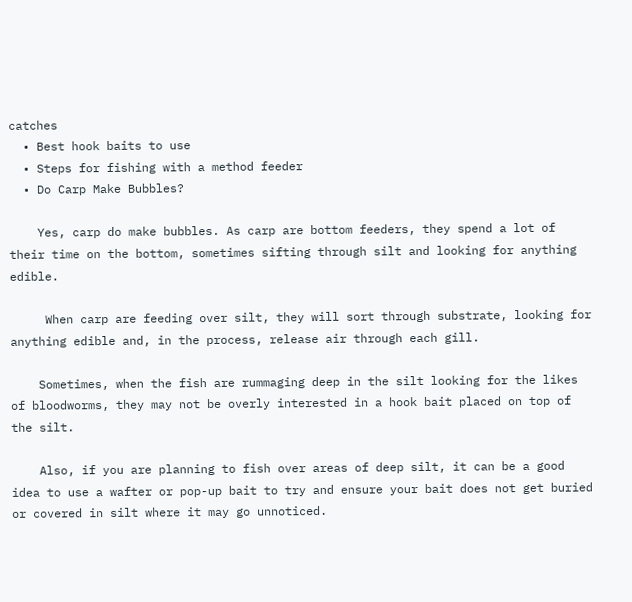catches
  • Best hook baits to use
  • Steps for fishing with a method feeder
  • Do Carp Make Bubbles?

    Yes, carp do make bubbles. As carp are bottom feeders, they spend a lot of their time on the bottom, sometimes sifting through silt and looking for anything edible.

     When carp are feeding over silt, they will sort through substrate, looking for anything edible and, in the process, release air through each gill.

    Sometimes, when the fish are rummaging deep in the silt looking for the likes of bloodworms, they may not be overly interested in a hook bait placed on top of the silt.

    Also, if you are planning to fish over areas of deep silt, it can be a good idea to use a wafter or pop-up bait to try and ensure your bait does not get buried or covered in silt where it may go unnoticed.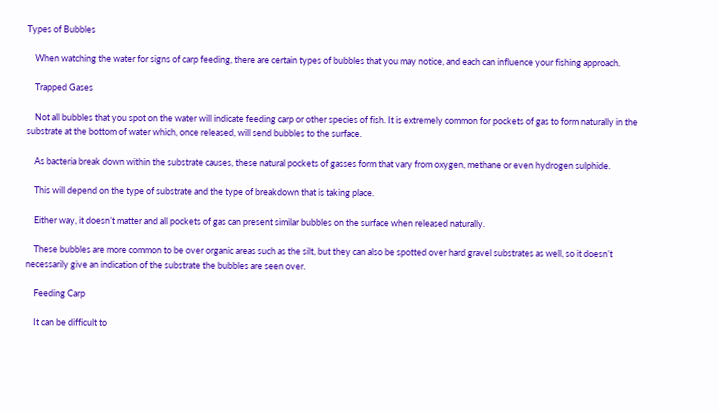Types of Bubbles

    When watching the water for signs of carp feeding, there are certain types of bubbles that you may notice, and each can influence your fishing approach.

    Trapped Gases

    Not all bubbles that you spot on the water will indicate feeding carp or other species of fish. It is extremely common for pockets of gas to form naturally in the substrate at the bottom of water which, once released, will send bubbles to the surface.

    As bacteria break down within the substrate causes, these natural pockets of gasses form that vary from oxygen, methane or even hydrogen sulphide.

    This will depend on the type of substrate and the type of breakdown that is taking place.

    Either way, it doesn’t matter and all pockets of gas can present similar bubbles on the surface when released naturally.

    These bubbles are more common to be over organic areas such as the silt, but they can also be spotted over hard gravel substrates as well, so it doesn’t necessarily give an indication of the substrate the bubbles are seen over.

    Feeding Carp

    It can be difficult to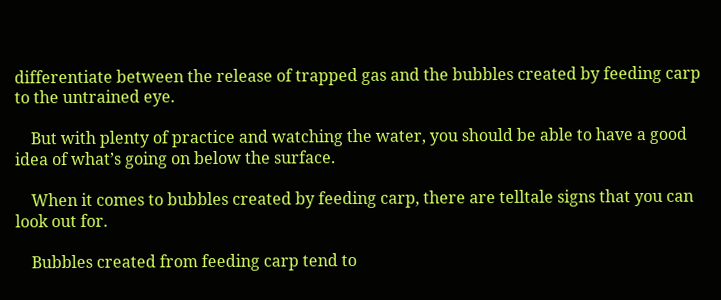differentiate between the release of trapped gas and the bubbles created by feeding carp to the untrained eye.

    But with plenty of practice and watching the water, you should be able to have a good idea of what’s going on below the surface.

    When it comes to bubbles created by feeding carp, there are telltale signs that you can look out for.

    Bubbles created from feeding carp tend to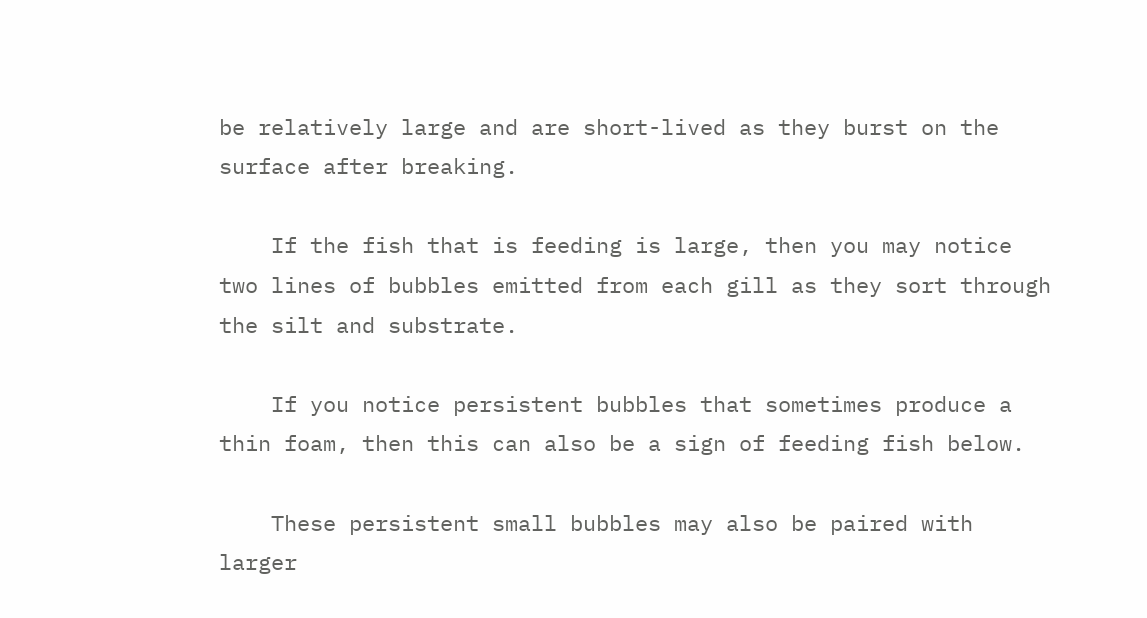be relatively large and are short-lived as they burst on the surface after breaking.

    If the fish that is feeding is large, then you may notice two lines of bubbles emitted from each gill as they sort through the silt and substrate.

    If you notice persistent bubbles that sometimes produce a thin foam, then this can also be a sign of feeding fish below.

    These persistent small bubbles may also be paired with larger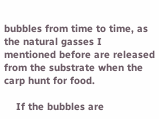bubbles from time to time, as the natural gasses I mentioned before are released from the substrate when the carp hunt for food.

    If the bubbles are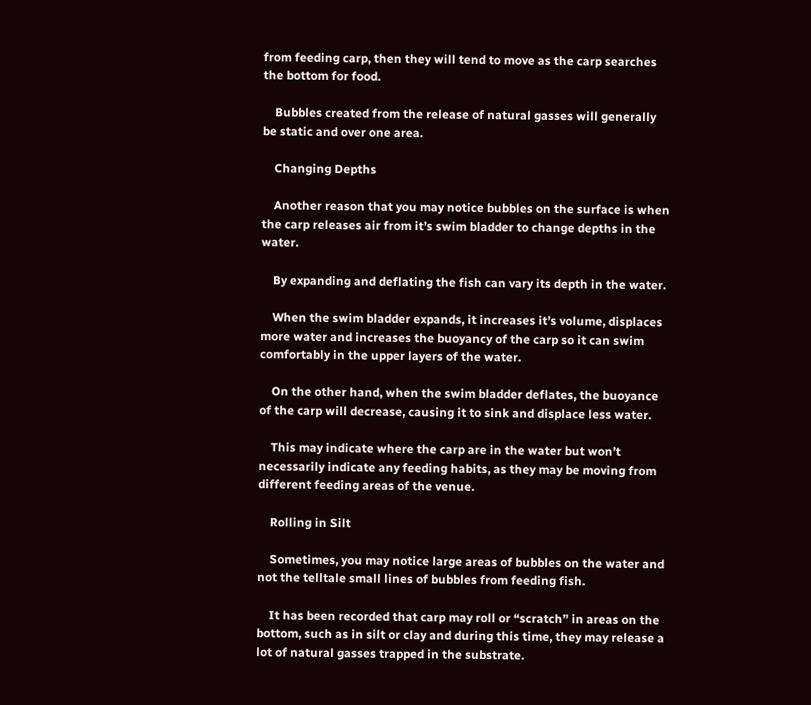from feeding carp, then they will tend to move as the carp searches the bottom for food.

    Bubbles created from the release of natural gasses will generally be static and over one area.

    Changing Depths

    Another reason that you may notice bubbles on the surface is when the carp releases air from it’s swim bladder to change depths in the water.

    By expanding and deflating the fish can vary its depth in the water.

    When the swim bladder expands, it increases it’s volume, displaces more water and increases the buoyancy of the carp so it can swim comfortably in the upper layers of the water.

    On the other hand, when the swim bladder deflates, the buoyance of the carp will decrease, causing it to sink and displace less water.

    This may indicate where the carp are in the water but won’t necessarily indicate any feeding habits, as they may be moving from different feeding areas of the venue.

    Rolling in Silt

    Sometimes, you may notice large areas of bubbles on the water and not the telltale small lines of bubbles from feeding fish.

    It has been recorded that carp may roll or “scratch” in areas on the bottom, such as in silt or clay and during this time, they may release a lot of natural gasses trapped in the substrate.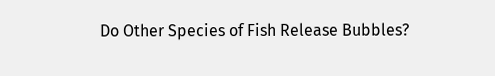Do Other Species of Fish Release Bubbles?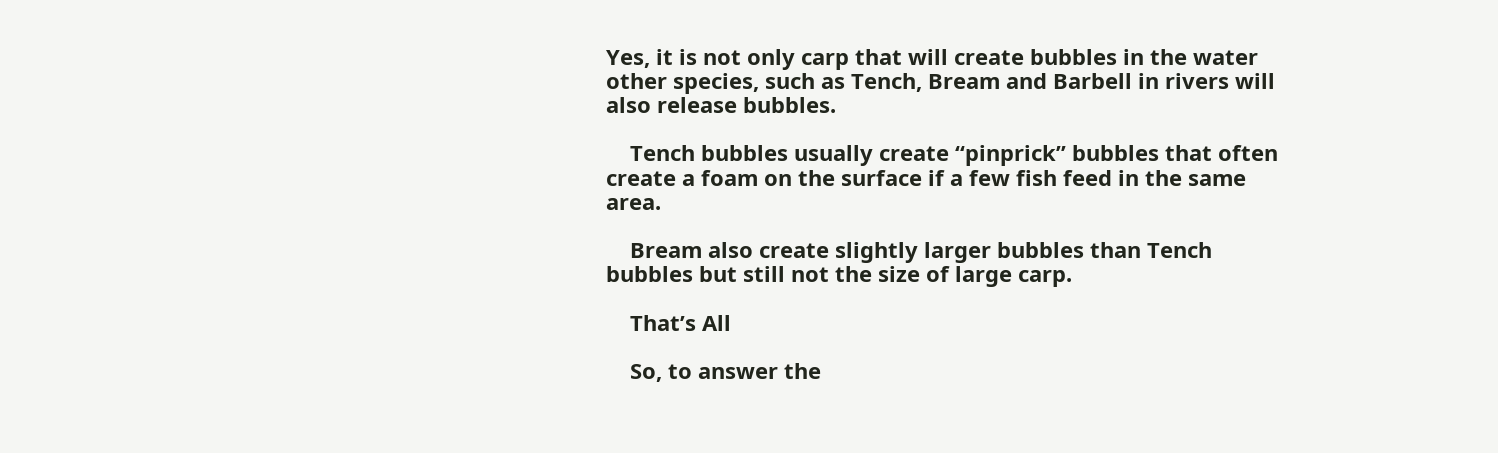Yes, it is not only carp that will create bubbles in the water other species, such as Tench, Bream and Barbell in rivers will also release bubbles.

    Tench bubbles usually create “pinprick” bubbles that often create a foam on the surface if a few fish feed in the same area.

    Bream also create slightly larger bubbles than Tench bubbles but still not the size of large carp.

    That’s All

    So, to answer the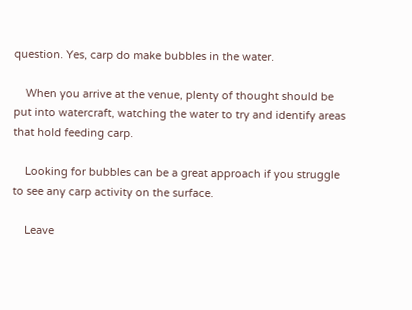question. Yes, carp do make bubbles in the water.

    When you arrive at the venue, plenty of thought should be put into watercraft, watching the water to try and identify areas that hold feeding carp.

    Looking for bubbles can be a great approach if you struggle to see any carp activity on the surface.

    Leave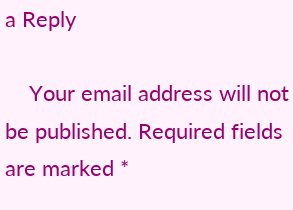a Reply

    Your email address will not be published. Required fields are marked *